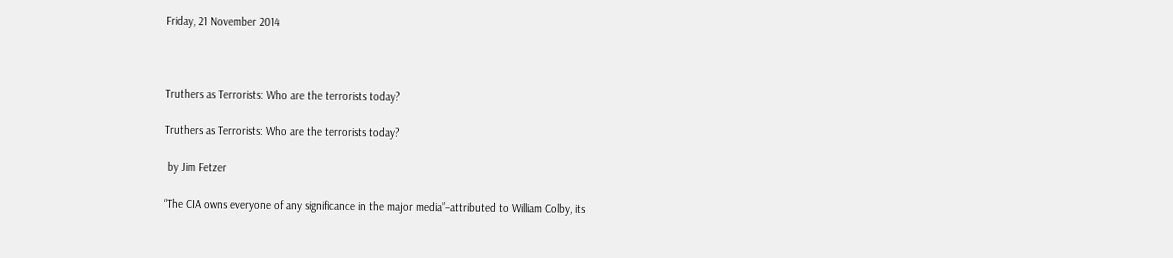Friday, 21 November 2014



Truthers as Terrorists: Who are the terrorists today?

Truthers as Terrorists: Who are the terrorists today?

 by Jim Fetzer

“The CIA owns everyone of any significance in the major media”–attributed to William Colby, its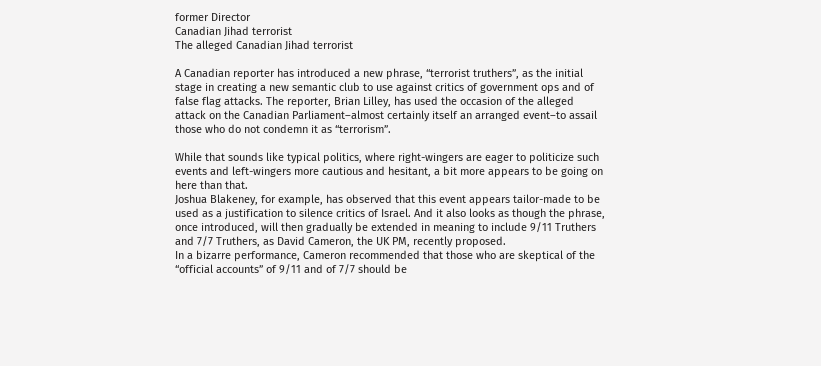former Director
Canadian Jihad terrorist
The alleged Canadian Jihad terrorist

A Canadian reporter has introduced a new phrase, “terrorist truthers”, as the initial stage in creating a new semantic club to use against critics of government ops and of false flag attacks. The reporter, Brian Lilley, has used the occasion of the alleged attack on the Canadian Parliament–almost certainly itself an arranged event–to assail those who do not condemn it as “terrorism”.

While that sounds like typical politics, where right-wingers are eager to politicize such events and left-wingers more cautious and hesitant, a bit more appears to be going on here than that.
Joshua Blakeney, for example, has observed that this event appears tailor-made to be used as a justification to silence critics of Israel. And it also looks as though the phrase, once introduced, will then gradually be extended in meaning to include 9/11 Truthers and 7/7 Truthers, as David Cameron, the UK PM, recently proposed.
In a bizarre performance, Cameron recommended that those who are skeptical of the “official accounts” of 9/11 and of 7/7 should be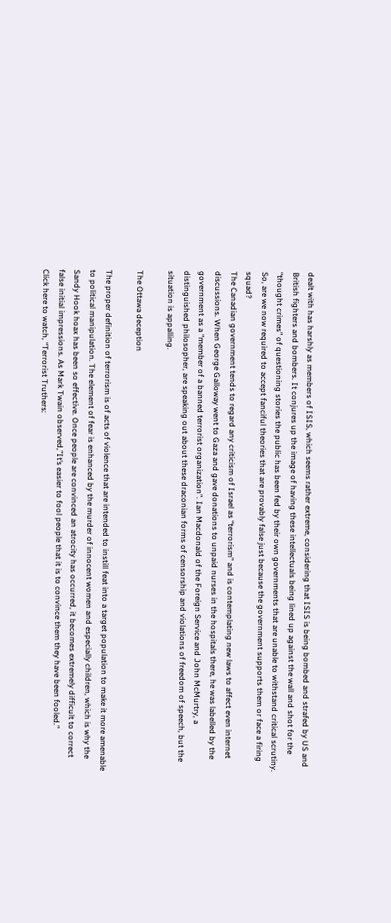dealt with has harshly as members of ISIS, which seems rather extreme, considering that ISIS is being bombed and strafed by US and British fighters and bombers. It conjures up the image of having these intellectuals being lined up against the wall and shot for the “thought crimes” of questioning stories the public has been fed by their own governments that are unable to withstand critical scrutiny. So, are we now required to accept fanciful theories that are provably false just because the government supports them or face a firing squad?
The Canadian government tends to regard any criticism of Israel as “terrorism” and is contemplating new laws to affect even internet discussions. When George Galloway went to Gaza and gave donations to unpaid nurses in the hospitals there, he was labelled by the government as a “member of a banned terrorist organization”. Ian Macdonald of the Foreign Service and John McMurtry, a distinguished philosopher, are speaking out about these draconian forms of censorship and violations of freedom of speech, but the situation is appalling.

The Ottawa deception

The proper definition of terrorism is of acts of violence that are intended to instill feat into a target population to make it more amenable to political manipulation. The element of fear is enhanced by the murder of innocent women and especially children, which is why the Sandy Hook hoax has been so effective. Once people are convinced an atrocity has occurred, it becomes extremely difficult to correct false initial impressions. As Mark Twain observed,”It’s easier to fool people that it is to convince them they have been fooled.”
Click here to watch, “Terrorist Truthers: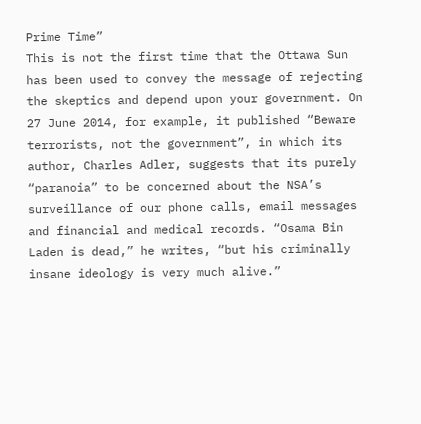Prime Time”
This is not the first time that the Ottawa Sun has been used to convey the message of rejecting the skeptics and depend upon your government. On 27 June 2014, for example, it published “Beware terrorists, not the government”, in which its author, Charles Adler, suggests that its purely “paranoia” to be concerned about the NSA’s surveillance of our phone calls, email messages and financial and medical records. “Osama Bin Laden is dead,” he writes, “but his criminally insane ideology is very much alive.”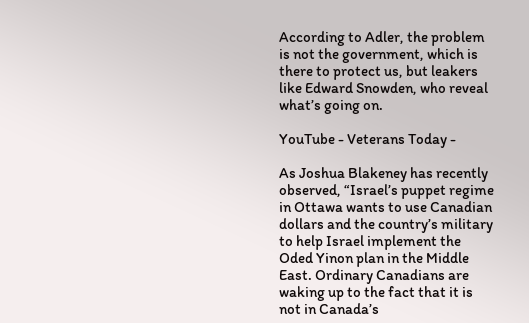According to Adler, the problem is not the government, which is there to protect us, but leakers like Edward Snowden, who reveal what’s going on.

YouTube - Veterans Today -

As Joshua Blakeney has recently observed, “Israel’s puppet regime in Ottawa wants to use Canadian dollars and the country’s military to help Israel implement the Oded Yinon plan in the Middle East. Ordinary Canadians are waking up to the fact that it is not in Canada’s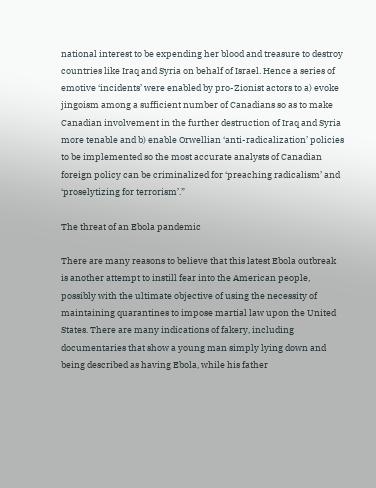national interest to be expending her blood and treasure to destroy countries like Iraq and Syria on behalf of Israel. Hence a series of emotive ‘incidents’ were enabled by pro-Zionist actors to a) evoke jingoism among a sufficient number of Canadians so as to make Canadian involvement in the further destruction of Iraq and Syria more tenable and b) enable Orwellian ‘anti-radicalization’ policies to be implemented so the most accurate analysts of Canadian foreign policy can be criminalized for ‘preaching radicalism’ and ‘proselytizing for terrorism’.”

The threat of an Ebola pandemic

There are many reasons to believe that this latest Ebola outbreak is another attempt to instill fear into the American people, possibly with the ultimate objective of using the necessity of maintaining quarantines to impose martial law upon the United States. There are many indications of fakery, including documentaries that show a young man simply lying down and being described as having Ebola, while his father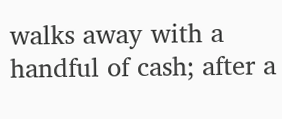walks away with a handful of cash; after a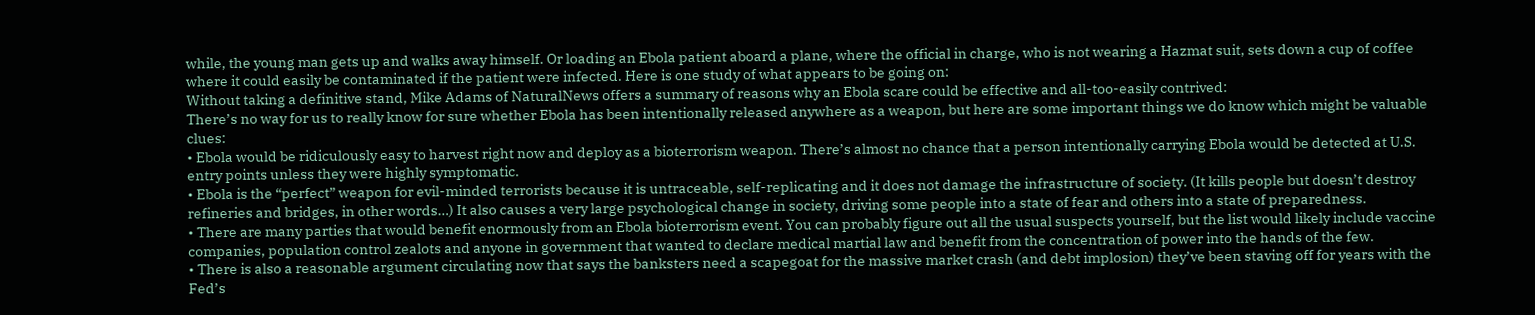while, the young man gets up and walks away himself. Or loading an Ebola patient aboard a plane, where the official in charge, who is not wearing a Hazmat suit, sets down a cup of coffee where it could easily be contaminated if the patient were infected. Here is one study of what appears to be going on:
Without taking a definitive stand, Mike Adams of NaturalNews offers a summary of reasons why an Ebola scare could be effective and all-too-easily contrived:
There’s no way for us to really know for sure whether Ebola has been intentionally released anywhere as a weapon, but here are some important things we do know which might be valuable clues:
• Ebola would be ridiculously easy to harvest right now and deploy as a bioterrorism weapon. There’s almost no chance that a person intentionally carrying Ebola would be detected at U.S. entry points unless they were highly symptomatic.
• Ebola is the “perfect” weapon for evil-minded terrorists because it is untraceable, self-replicating and it does not damage the infrastructure of society. (It kills people but doesn’t destroy refineries and bridges, in other words…) It also causes a very large psychological change in society, driving some people into a state of fear and others into a state of preparedness.
• There are many parties that would benefit enormously from an Ebola bioterrorism event. You can probably figure out all the usual suspects yourself, but the list would likely include vaccine companies, population control zealots and anyone in government that wanted to declare medical martial law and benefit from the concentration of power into the hands of the few.
• There is also a reasonable argument circulating now that says the banksters need a scapegoat for the massive market crash (and debt implosion) they’ve been staving off for years with the Fed’s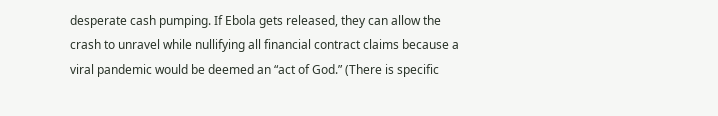desperate cash pumping. If Ebola gets released, they can allow the crash to unravel while nullifying all financial contract claims because a viral pandemic would be deemed an “act of God.” (There is specific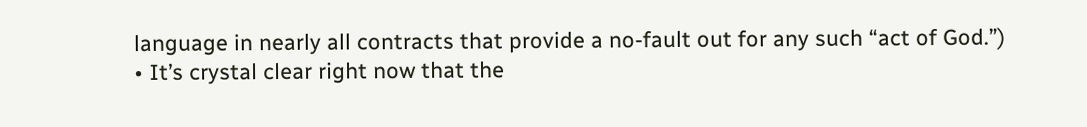language in nearly all contracts that provide a no-fault out for any such “act of God.”)
• It’s crystal clear right now that the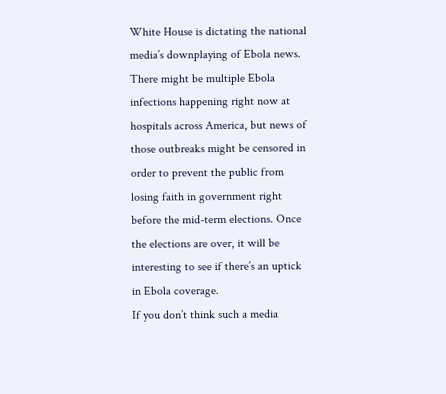White House is dictating the national media’s downplaying of Ebola news. There might be multiple Ebola infections happening right now at hospitals across America, but news of those outbreaks might be censored in order to prevent the public from losing faith in government right before the mid-term elections. Once the elections are over, it will be interesting to see if there’s an uptick in Ebola coverage.
If you don’t think such a media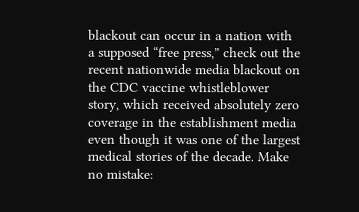blackout can occur in a nation with a supposed “free press,” check out the recent nationwide media blackout on the CDC vaccine whistleblower story, which received absolutely zero coverage in the establishment media even though it was one of the largest medical stories of the decade. Make no mistake: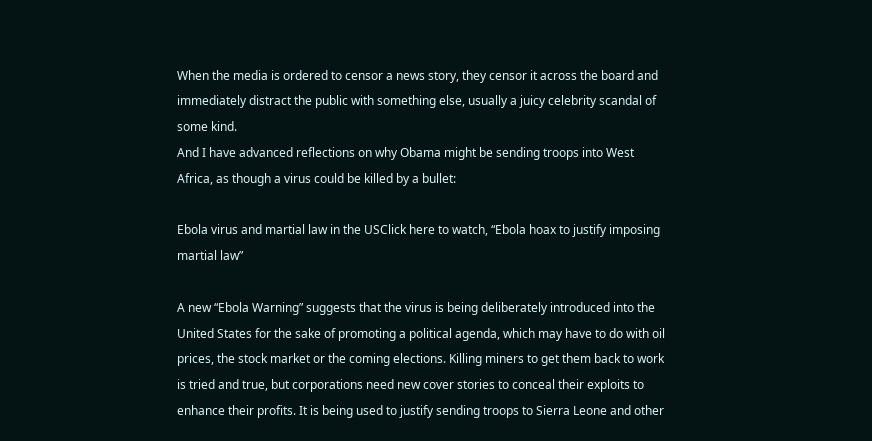When the media is ordered to censor a news story, they censor it across the board and immediately distract the public with something else, usually a juicy celebrity scandal of some kind.
And I have advanced reflections on why Obama might be sending troops into West Africa, as though a virus could be killed by a bullet:

Ebola virus and martial law in the USClick here to watch, “Ebola hoax to justify imposing martial law”

A new “Ebola Warning” suggests that the virus is being deliberately introduced into the United States for the sake of promoting a political agenda, which may have to do with oil prices, the stock market or the coming elections. Killing miners to get them back to work is tried and true, but corporations need new cover stories to conceal their exploits to enhance their profits. It is being used to justify sending troops to Sierra Leone and other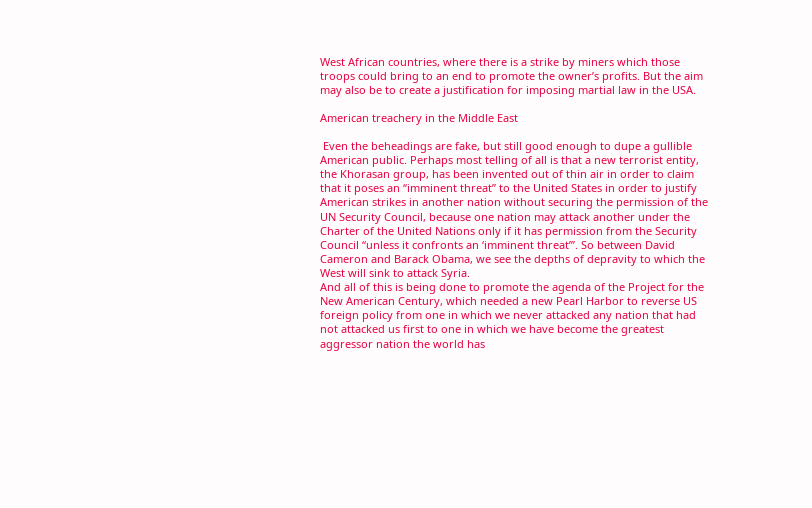West African countries, where there is a strike by miners which those troops could bring to an end to promote the owner’s profits. But the aim may also be to create a justification for imposing martial law in the USA.

American treachery in the Middle East

 Even the beheadings are fake, but still good enough to dupe a gullible American public. Perhaps most telling of all is that a new terrorist entity, the Khorasan group, has been invented out of thin air in order to claim that it poses an “imminent threat” to the United States in order to justify American strikes in another nation without securing the permission of the UN Security Council, because one nation may attack another under the Charter of the United Nations only if it has permission from the Security Council “unless it confronts an ‘imminent threat’”. So between David Cameron and Barack Obama, we see the depths of depravity to which the West will sink to attack Syria.
And all of this is being done to promote the agenda of the Project for the New American Century, which needed a new Pearl Harbor to reverse US foreign policy from one in which we never attacked any nation that had not attacked us first to one in which we have become the greatest aggressor nation the world has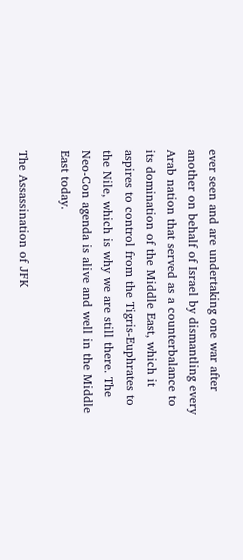ever seen and are undertaking one war after another on behalf of Israel by dismantling every Arab nation that served as a counterbalance to its domination of the Middle East, which it aspires to control from the Tigris-Euphrates to the Nile, which is why we are still there. The Neo-Con agenda is alive and well in the Middle East today.

The Assassination of JFK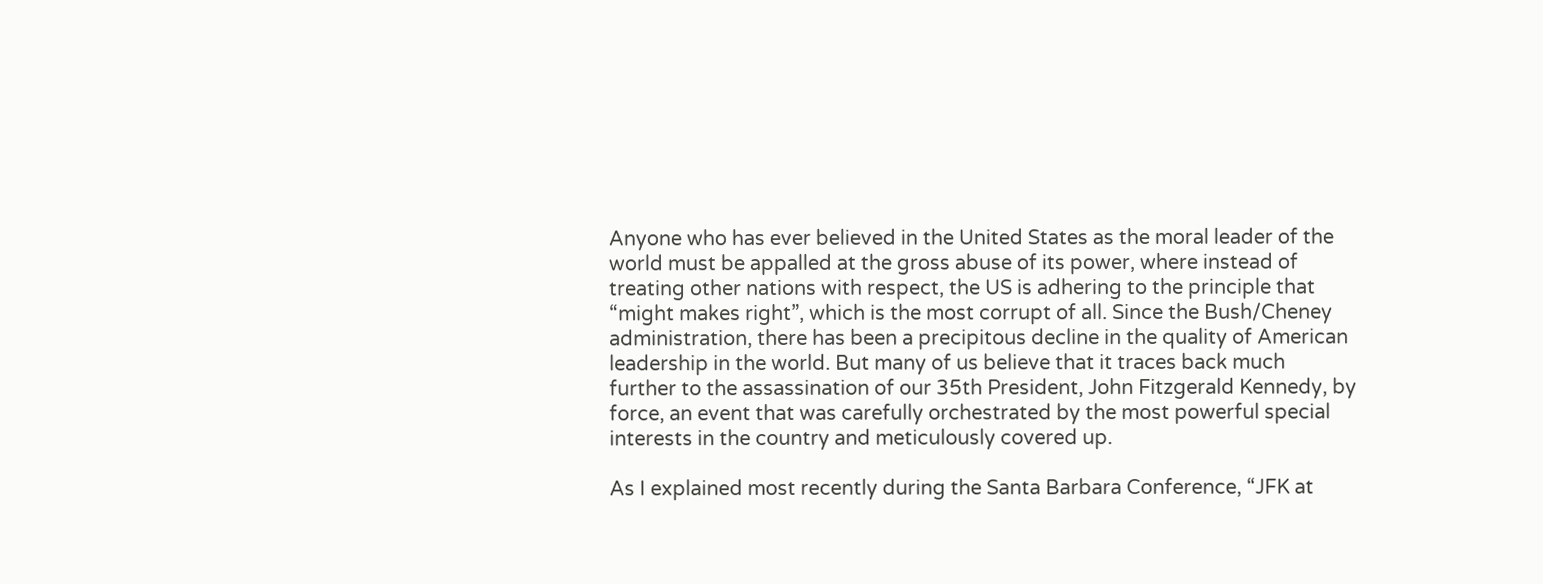Anyone who has ever believed in the United States as the moral leader of the world must be appalled at the gross abuse of its power, where instead of treating other nations with respect, the US is adhering to the principle that “might makes right”, which is the most corrupt of all. Since the Bush/Cheney administration, there has been a precipitous decline in the quality of American leadership in the world. But many of us believe that it traces back much further to the assassination of our 35th President, John Fitzgerald Kennedy, by force, an event that was carefully orchestrated by the most powerful special interests in the country and meticulously covered up.

As I explained most recently during the Santa Barbara Conference, “JFK at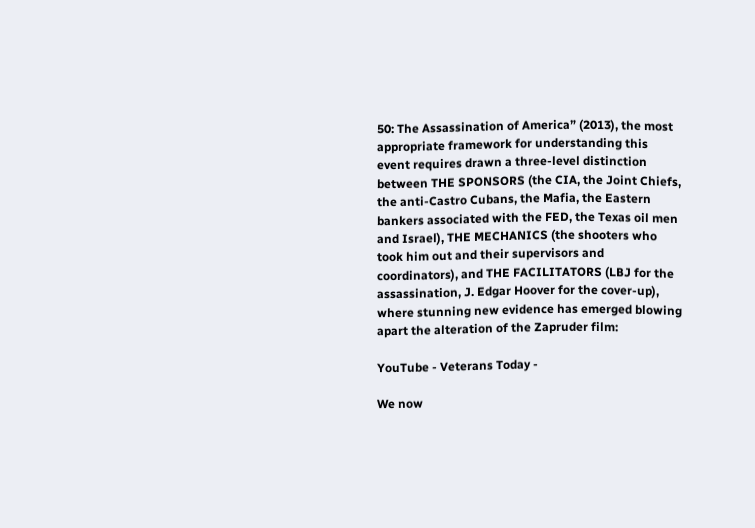50: The Assassination of America” (2013), the most appropriate framework for understanding this event requires drawn a three-level distinction between THE SPONSORS (the CIA, the Joint Chiefs, the anti-Castro Cubans, the Mafia, the Eastern bankers associated with the FED, the Texas oil men and Israel), THE MECHANICS (the shooters who took him out and their supervisors and coordinators), and THE FACILITATORS (LBJ for the assassination, J. Edgar Hoover for the cover-up), where stunning new evidence has emerged blowing apart the alteration of the Zapruder film:

YouTube - Veterans Today -

We now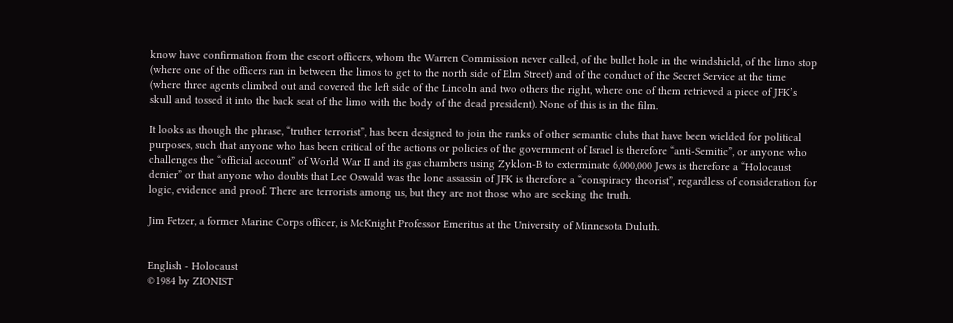know have confirmation from the escort officers, whom the Warren Commission never called, of the bullet hole in the windshield, of the limo stop (where one of the officers ran in between the limos to get to the north side of Elm Street) and of the conduct of the Secret Service at the time (where three agents climbed out and covered the left side of the Lincoln and two others the right, where one of them retrieved a piece of JFK’s skull and tossed it into the back seat of the limo with the body of the dead president). None of this is in the film.

It looks as though the phrase, “truther terrorist”, has been designed to join the ranks of other semantic clubs that have been wielded for political purposes, such that anyone who has been critical of the actions or policies of the government of Israel is therefore “anti-Semitic”, or anyone who challenges the “official account” of World War II and its gas chambers using Zyklon-B to exterminate 6,000,000 Jews is therefore a “Holocaust denier” or that anyone who doubts that Lee Oswald was the lone assassin of JFK is therefore a “conspiracy theorist”, regardless of consideration for logic, evidence and proof. There are terrorists among us, but they are not those who are seeking the truth.

Jim Fetzer, a former Marine Corps officer, is McKnight Professor Emeritus at the University of Minnesota Duluth.


English - Holocaust
©1984 by ZIONIST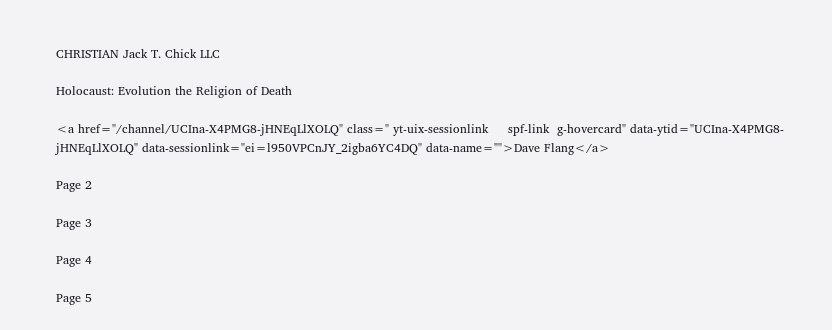CHRISTIAN Jack T. Chick LLC

Holocaust: Evolution the Religion of Death

<a href="/channel/UCIna-X4PMG8-jHNEqLlXOLQ" class=" yt-uix-sessionlink     spf-link  g-hovercard" data-ytid="UCIna-X4PMG8-jHNEqLlXOLQ" data-sessionlink="ei=l950VPCnJY_2igba6YC4DQ" data-name="">Dave Flang</a>

Page 2

Page 3

Page 4

Page 5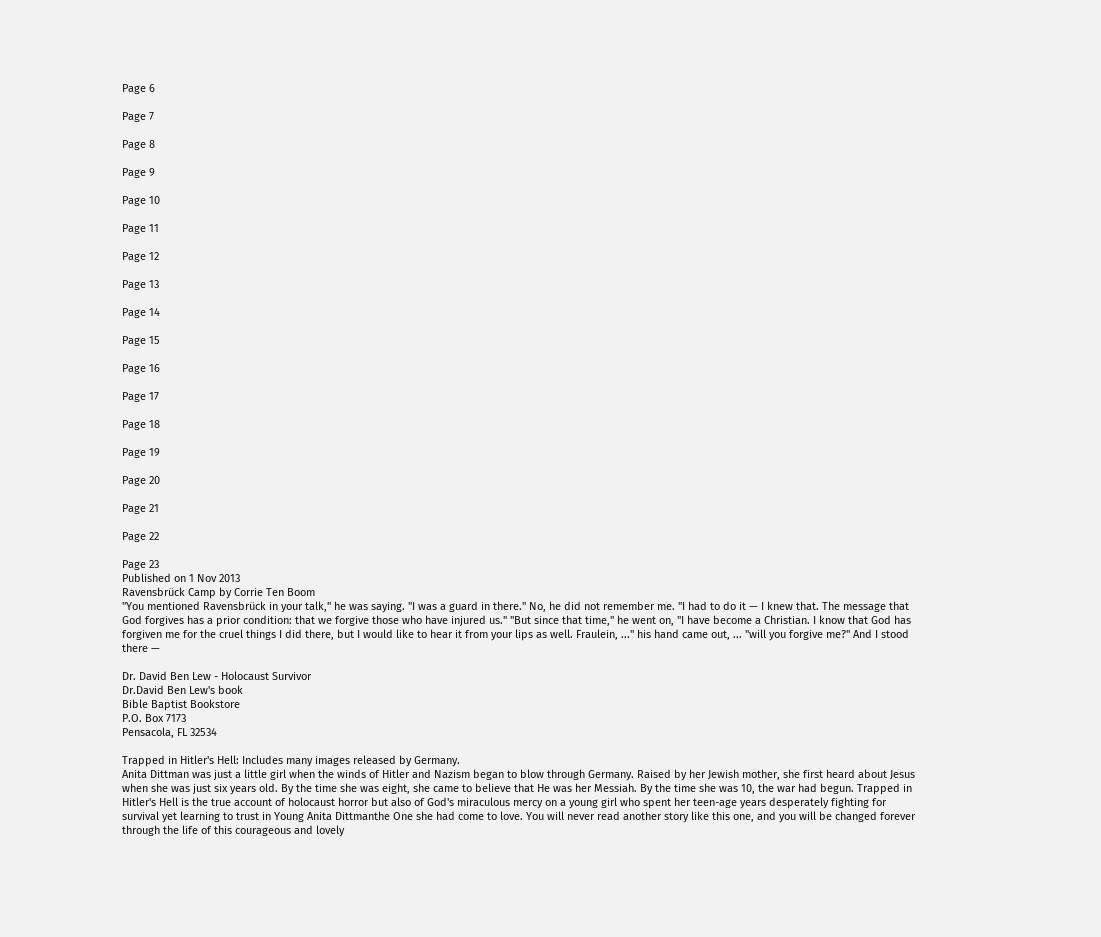Page 6

Page 7

Page 8

Page 9

Page 10

Page 11

Page 12

Page 13

Page 14

Page 15

Page 16

Page 17

Page 18

Page 19

Page 20

Page 21

Page 22

Page 23
Published on 1 Nov 2013
Ravensbrück Camp by Corrie Ten Boom
"You mentioned Ravensbrück in your talk," he was saying. "I was a guard in there." No, he did not remember me. "I had to do it — I knew that. The message that God forgives has a prior condition: that we forgive those who have injured us." "But since that time," he went on, "I have become a Christian. I know that God has forgiven me for the cruel things I did there, but I would like to hear it from your lips as well. Fraulein, ..." his hand came out, ... "will you forgive me?" And I stood there —

Dr. David Ben Lew - Holocaust Survivor
Dr.David Ben Lew's book
Bible Baptist Bookstore
P.O. Box 7173
Pensacola, FL 32534

Trapped in Hitler's Hell: Includes many images released by Germany.
Anita Dittman was just a little girl when the winds of Hitler and Nazism began to blow through Germany. Raised by her Jewish mother, she first heard about Jesus when she was just six years old. By the time she was eight, she came to believe that He was her Messiah. By the time she was 10, the war had begun. Trapped in Hitler's Hell is the true account of holocaust horror but also of God's miraculous mercy on a young girl who spent her teen-age years desperately fighting for survival yet learning to trust in Young Anita Dittmanthe One she had come to love. You will never read another story like this one, and you will be changed forever through the life of this courageous and lovely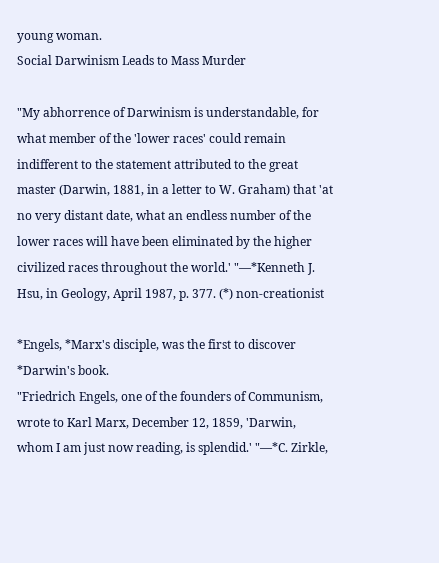young woman.
Social Darwinism Leads to Mass Murder

"My abhorrence of Darwinism is understandable, for what member of the 'lower races' could remain indifferent to the statement attributed to the great master (Darwin, 1881, in a letter to W. Graham) that 'at no very distant date, what an endless number of the lower races will have been eliminated by the higher civilized races throughout the world.' "—*Kenneth J. Hsu, in Geology, April 1987, p. 377. (*) non-creationist

*Engels, *Marx's disciple, was the first to discover *Darwin's book.
"Friedrich Engels, one of the founders of Communism, wrote to Karl Marx, December 12, 1859, 'Darwin, whom I am just now reading, is splendid.' "—*C. Zirkle,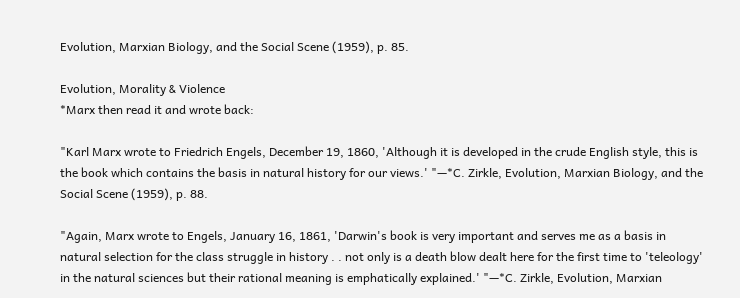Evolution, Marxian Biology, and the Social Scene (1959), p. 85.

Evolution, Morality & Violence
*Marx then read it and wrote back:

"Karl Marx wrote to Friedrich Engels, December 19, 1860, 'Although it is developed in the crude English style, this is the book which contains the basis in natural history for our views.' "—*C. Zirkle, Evolution, Marxian Biology, and the Social Scene (1959), p. 88.

"Again, Marx wrote to Engels, January 16, 1861, 'Darwin's book is very important and serves me as a basis in natural selection for the class struggle in history . . not only is a death blow dealt here for the first time to 'teleology' in the natural sciences but their rational meaning is emphatically explained.' "—*C. Zirkle, Evolution, Marxian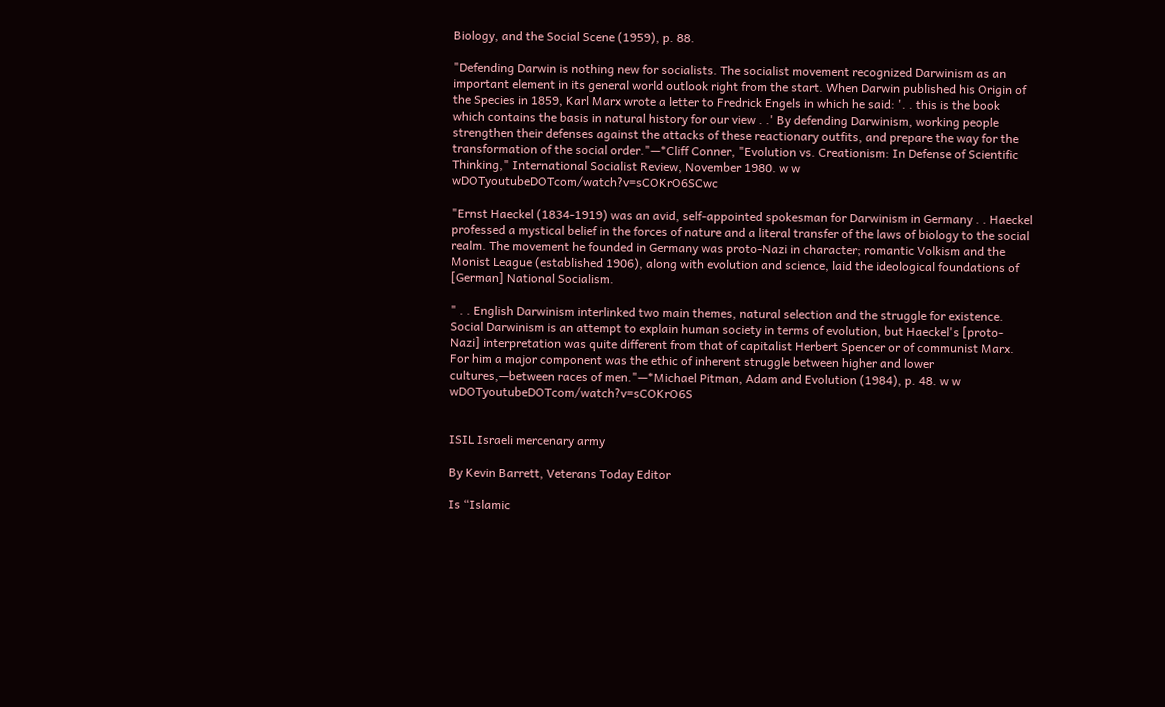Biology, and the Social Scene (1959), p. 88.

"Defending Darwin is nothing new for socialists. The socialist movement recognized Darwinism as an important element in its general world outlook right from the start. When Darwin published his Origin of the Species in 1859, Karl Marx wrote a letter to Fredrick Engels in which he said: '. . this is the book which contains the basis in natural history for our view . .' By defending Darwinism, working people strengthen their defenses against the attacks of these reactionary outfits, and prepare the way for the transformation of the social order."—*Cliff Conner, "Evolution vs. Creationism: In Defense of Scientific Thinking," International Socialist Review, November 1980. w w wDOTyoutubeDOTcom/watch?v=sCOKrO6SCwc

"Ernst Haeckel (1834-1919) was an avid, self-appointed spokesman for Darwinism in Germany . . Haeckel professed a mystical belief in the forces of nature and a literal transfer of the laws of biology to the social realm. The movement he founded in Germany was proto-Nazi in character; romantic Volkism and the Monist League (established 1906), along with evolution and science, laid the ideological foundations of [German] National Socialism.

" . . English Darwinism interlinked two main themes, natural selection and the struggle for existence. Social Darwinism is an attempt to explain human society in terms of evolution, but Haeckel's [proto-Nazi] interpretation was quite different from that of capitalist Herbert Spencer or of communist Marx. For him a major component was the ethic of inherent struggle between higher and lower cultures,—between races of men."—*Michael Pitman, Adam and Evolution (1984), p. 48. w w wDOTyoutubeDOTcom/watch?v=sCOKrO6S


ISIL Israeli mercenary army

By Kevin Barrett, Veterans Today Editor

Is “Islamic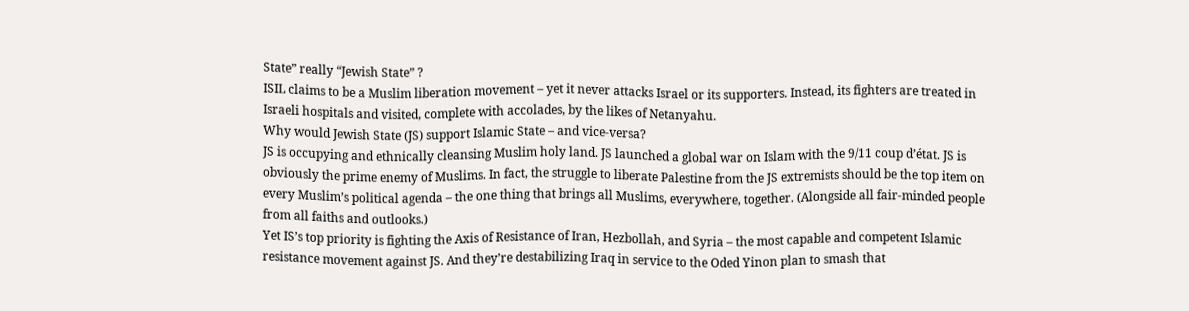State” really “Jewish State” ?
ISIL claims to be a Muslim liberation movement – yet it never attacks Israel or its supporters. Instead, its fighters are treated in Israeli hospitals and visited, complete with accolades, by the likes of Netanyahu.
Why would Jewish State (JS) support Islamic State – and vice-versa?
JS is occupying and ethnically cleansing Muslim holy land. JS launched a global war on Islam with the 9/11 coup d’état. JS is obviously the prime enemy of Muslims. In fact, the struggle to liberate Palestine from the JS extremists should be the top item on every Muslim’s political agenda – the one thing that brings all Muslims, everywhere, together. (Alongside all fair-minded people from all faiths and outlooks.)
Yet IS’s top priority is fighting the Axis of Resistance of Iran, Hezbollah, and Syria – the most capable and competent Islamic resistance movement against JS. And they’re destabilizing Iraq in service to the Oded Yinon plan to smash that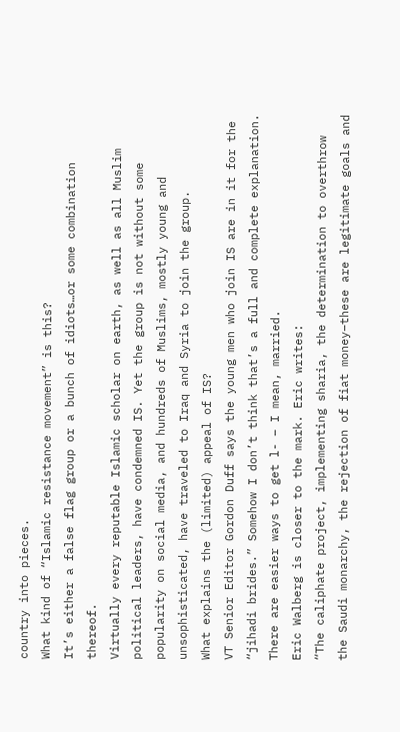country into pieces.
What kind of “Islamic resistance movement” is this?
It’s either a false flag group or a bunch of idiots…or some combination thereof.
Virtually every reputable Islamic scholar on earth, as well as all Muslim political leaders, have condemned IS. Yet the group is not without some popularity on social media, and hundreds of Muslims, mostly young and unsophisticated, have traveled to Iraq and Syria to join the group.
What explains the (limited) appeal of IS?
VT Senior Editor Gordon Duff says the young men who join IS are in it for the “jihadi brides.” Somehow I don’t think that’s a full and complete explanation. There are easier ways to get l- – I mean, married.
Eric Walberg is closer to the mark. Eric writes:
“The caliphate project, implementing sharia, the determination to overthrow the Saudi monarchy, the rejection of fiat money–these are legitimate goals and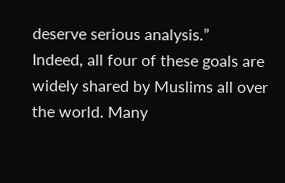deserve serious analysis.”
Indeed, all four of these goals are widely shared by Muslims all over the world. Many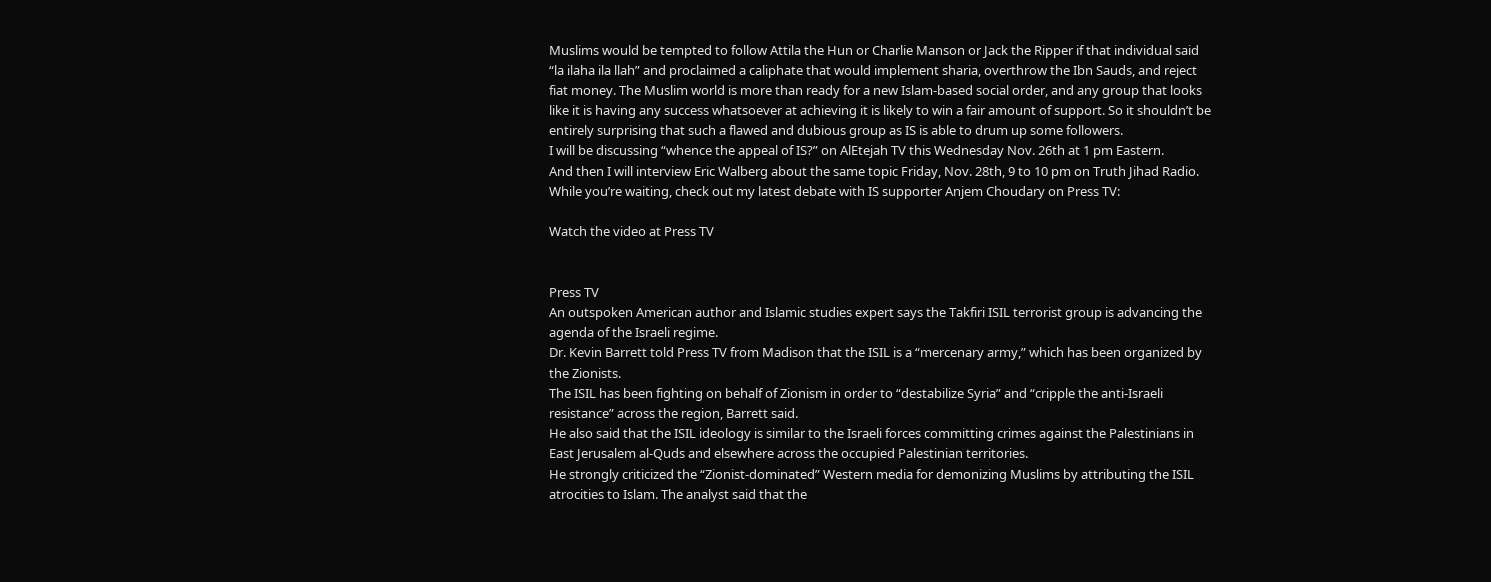Muslims would be tempted to follow Attila the Hun or Charlie Manson or Jack the Ripper if that individual said “la ilaha ila llah” and proclaimed a caliphate that would implement sharia, overthrow the Ibn Sauds, and reject fiat money. The Muslim world is more than ready for a new Islam-based social order, and any group that looks like it is having any success whatsoever at achieving it is likely to win a fair amount of support. So it shouldn’t be entirely surprising that such a flawed and dubious group as IS is able to drum up some followers.
I will be discussing “whence the appeal of IS?” on AlEtejah TV this Wednesday Nov. 26th at 1 pm Eastern.
And then I will interview Eric Walberg about the same topic Friday, Nov. 28th, 9 to 10 pm on Truth Jihad Radio.
While you’re waiting, check out my latest debate with IS supporter Anjem Choudary on Press TV:

Watch the video at Press TV


Press TV
An outspoken American author and Islamic studies expert says the Takfiri ISIL terrorist group is advancing the agenda of the Israeli regime.
Dr. Kevin Barrett told Press TV from Madison that the ISIL is a “mercenary army,” which has been organized by the Zionists.
The ISIL has been fighting on behalf of Zionism in order to “destabilize Syria” and “cripple the anti-Israeli resistance” across the region, Barrett said.
He also said that the ISIL ideology is similar to the Israeli forces committing crimes against the Palestinians in East Jerusalem al-Quds and elsewhere across the occupied Palestinian territories.
He strongly criticized the “Zionist-dominated” Western media for demonizing Muslims by attributing the ISIL atrocities to Islam. The analyst said that the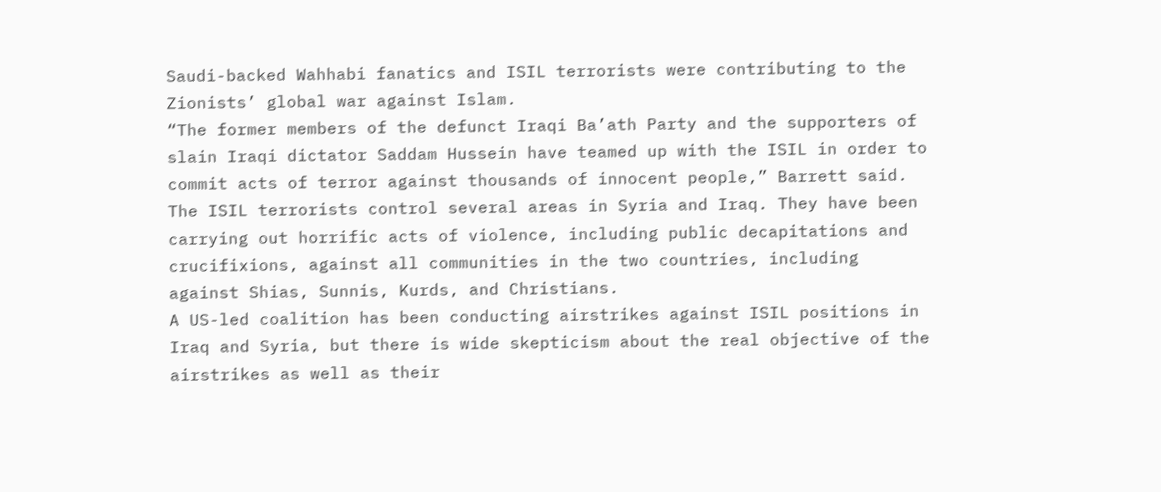Saudi-backed Wahhabi fanatics and ISIL terrorists were contributing to the Zionists’ global war against Islam.
“The former members of the defunct Iraqi Ba’ath Party and the supporters of slain Iraqi dictator Saddam Hussein have teamed up with the ISIL in order to commit acts of terror against thousands of innocent people,” Barrett said.
The ISIL terrorists control several areas in Syria and Iraq. They have been carrying out horrific acts of violence, including public decapitations and crucifixions, against all communities in the two countries, including against Shias, Sunnis, Kurds, and Christians.
A US-led coalition has been conducting airstrikes against ISIL positions in Iraq and Syria, but there is wide skepticism about the real objective of the airstrikes as well as their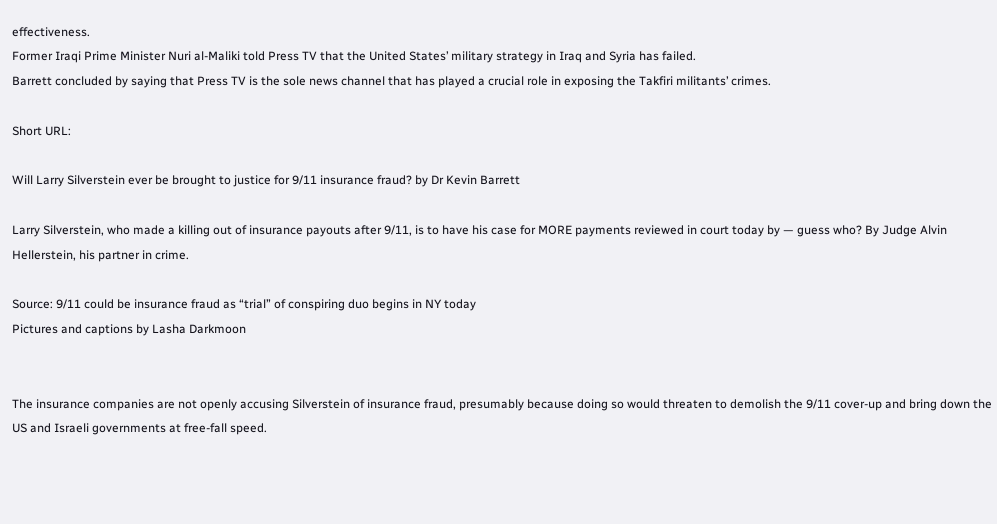effectiveness.
Former Iraqi Prime Minister Nuri al-Maliki told Press TV that the United States’ military strategy in Iraq and Syria has failed.
Barrett concluded by saying that Press TV is the sole news channel that has played a crucial role in exposing the Takfiri militants’ crimes.

Short URL:

Will Larry Silverstein ever be brought to justice for 9/11 insurance fraud? by Dr Kevin Barrett

Larry Silverstein, who made a killing out of insurance payouts after 9/11, is to have his case for MORE payments reviewed in court today by — guess who? By Judge Alvin Hellerstein, his partner in crime.

Source: 9/11 could be insurance fraud as “trial” of conspiring duo begins in NY today
Pictures and captions by Lasha Darkmoon


The insurance companies are not openly accusing Silverstein of insurance fraud, presumably because doing so would threaten to demolish the 9/11 cover-up and bring down the US and Israeli governments at free-fall speed.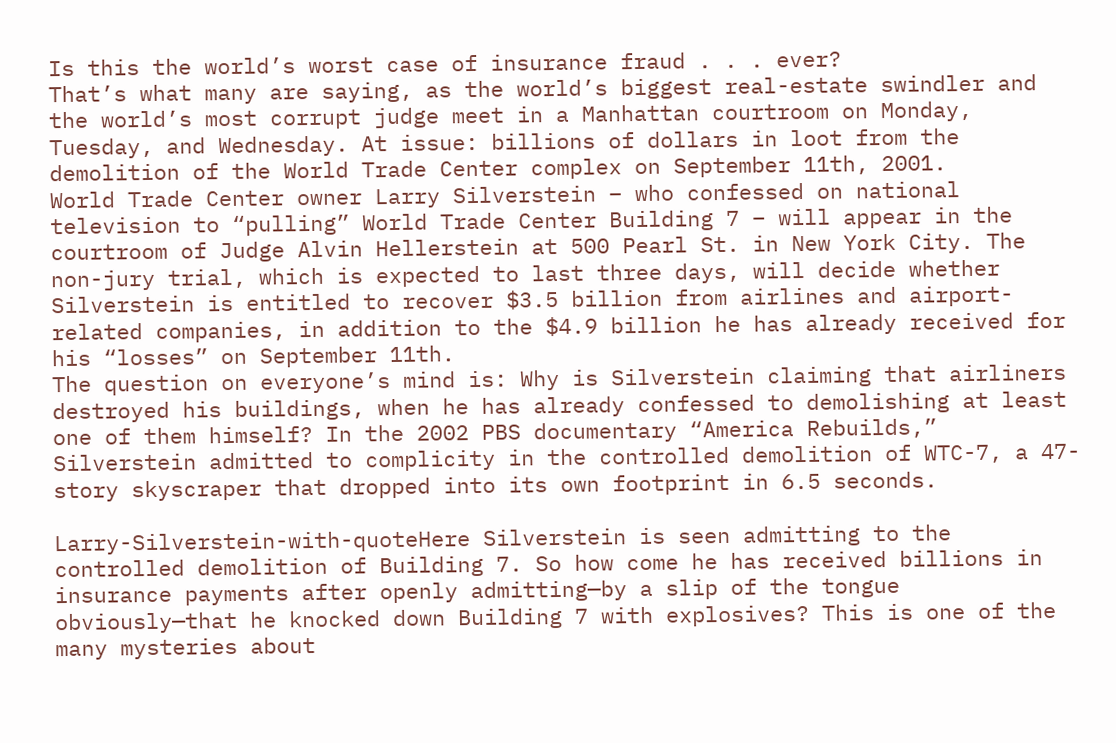Is this the world’s worst case of insurance fraud . . . ever?
That’s what many are saying, as the world’s biggest real-estate swindler and the world’s most corrupt judge meet in a Manhattan courtroom on Monday, Tuesday, and Wednesday. At issue: billions of dollars in loot from the demolition of the World Trade Center complex on September 11th, 2001.
World Trade Center owner Larry Silverstein – who confessed on national television to “pulling” World Trade Center Building 7 – will appear in the courtroom of Judge Alvin Hellerstein at 500 Pearl St. in New York City. The non-jury trial, which is expected to last three days, will decide whether Silverstein is entitled to recover $3.5 billion from airlines and airport-related companies, in addition to the $4.9 billion he has already received for his “losses” on September 11th.
The question on everyone’s mind is: Why is Silverstein claiming that airliners destroyed his buildings, when he has already confessed to demolishing at least one of them himself? In the 2002 PBS documentary “America Rebuilds,” Silverstein admitted to complicity in the controlled demolition of WTC-7, a 47-story skyscraper that dropped into its own footprint in 6.5 seconds.

Larry-Silverstein-with-quoteHere Silverstein is seen admitting to the controlled demolition of Building 7. So how come he has received billions in insurance payments after openly admitting—by a slip of the tongue obviously—that he knocked down Building 7 with explosives? This is one of the many mysteries about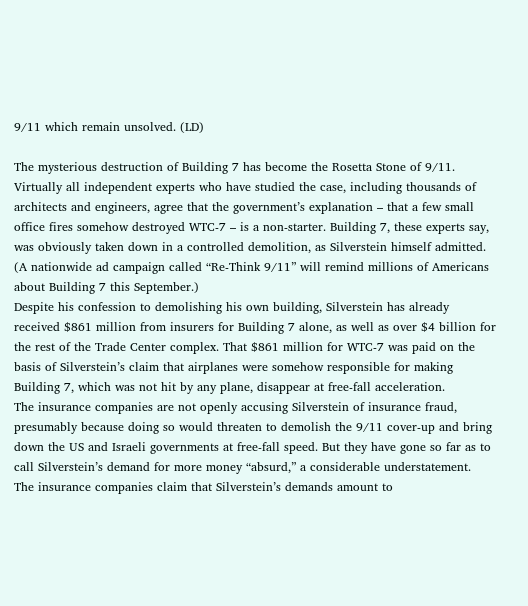9/11 which remain unsolved. (LD)

The mysterious destruction of Building 7 has become the Rosetta Stone of 9/11. Virtually all independent experts who have studied the case, including thousands of architects and engineers, agree that the government’s explanation – that a few small office fires somehow destroyed WTC-7 – is a non-starter. Building 7, these experts say, was obviously taken down in a controlled demolition, as Silverstein himself admitted. (A nationwide ad campaign called “Re-Think 9/11” will remind millions of Americans about Building 7 this September.)
Despite his confession to demolishing his own building, Silverstein has already received $861 million from insurers for Building 7 alone, as well as over $4 billion for the rest of the Trade Center complex. That $861 million for WTC-7 was paid on the basis of Silverstein’s claim that airplanes were somehow responsible for making Building 7, which was not hit by any plane, disappear at free-fall acceleration.
The insurance companies are not openly accusing Silverstein of insurance fraud, presumably because doing so would threaten to demolish the 9/11 cover-up and bring down the US and Israeli governments at free-fall speed. But they have gone so far as to call Silverstein’s demand for more money “absurd,” a considerable understatement.
The insurance companies claim that Silverstein’s demands amount to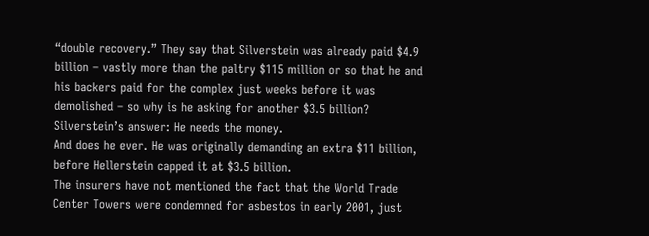“double recovery.” They say that Silverstein was already paid $4.9 billion – vastly more than the paltry $115 million or so that he and his backers paid for the complex just weeks before it was demolished – so why is he asking for another $3.5 billion? Silverstein’s answer: He needs the money.
And does he ever. He was originally demanding an extra $11 billion, before Hellerstein capped it at $3.5 billion.
The insurers have not mentioned the fact that the World Trade Center Towers were condemned for asbestos in early 2001, just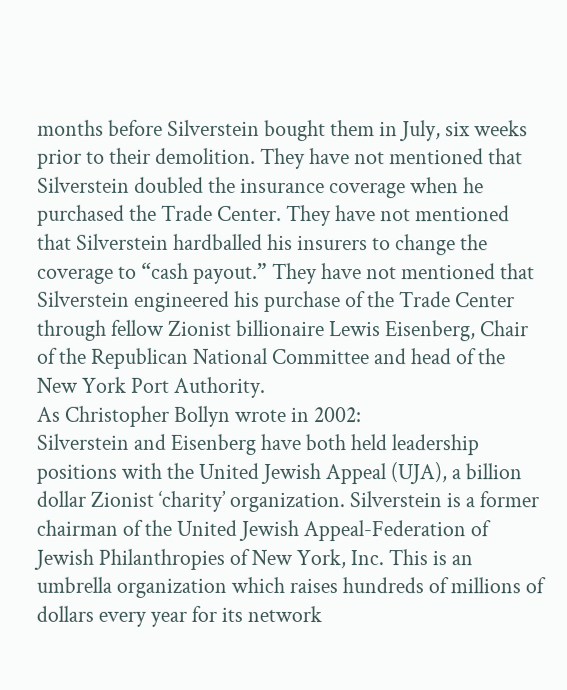months before Silverstein bought them in July, six weeks prior to their demolition. They have not mentioned that Silverstein doubled the insurance coverage when he purchased the Trade Center. They have not mentioned that Silverstein hardballed his insurers to change the coverage to “cash payout.” They have not mentioned that Silverstein engineered his purchase of the Trade Center through fellow Zionist billionaire Lewis Eisenberg, Chair of the Republican National Committee and head of the New York Port Authority.
As Christopher Bollyn wrote in 2002:
Silverstein and Eisenberg have both held leadership positions with the United Jewish Appeal (UJA), a billion dollar Zionist ‘charity’ organization. Silverstein is a former chairman of the United Jewish Appeal-Federation of Jewish Philanthropies of New York, Inc. This is an umbrella organization which raises hundreds of millions of dollars every year for its network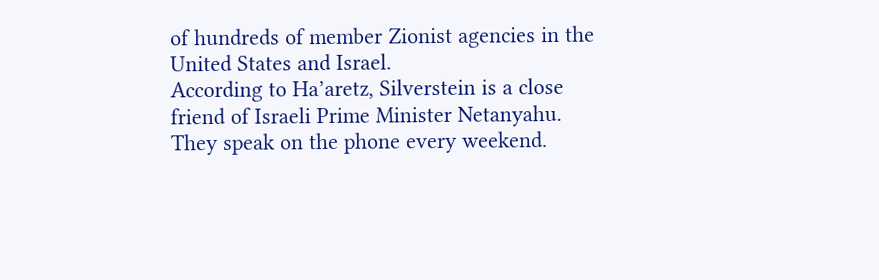of hundreds of member Zionist agencies in the United States and Israel.
According to Ha’aretz, Silverstein is a close friend of Israeli Prime Minister Netanyahu. They speak on the phone every weekend.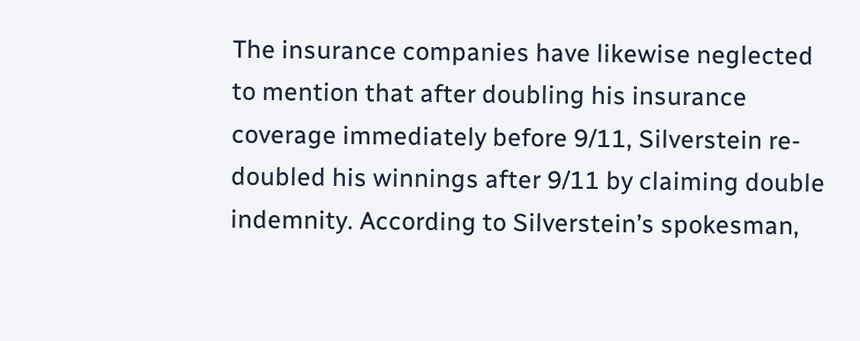The insurance companies have likewise neglected to mention that after doubling his insurance coverage immediately before 9/11, Silverstein re-doubled his winnings after 9/11 by claiming double indemnity. According to Silverstein’s spokesman,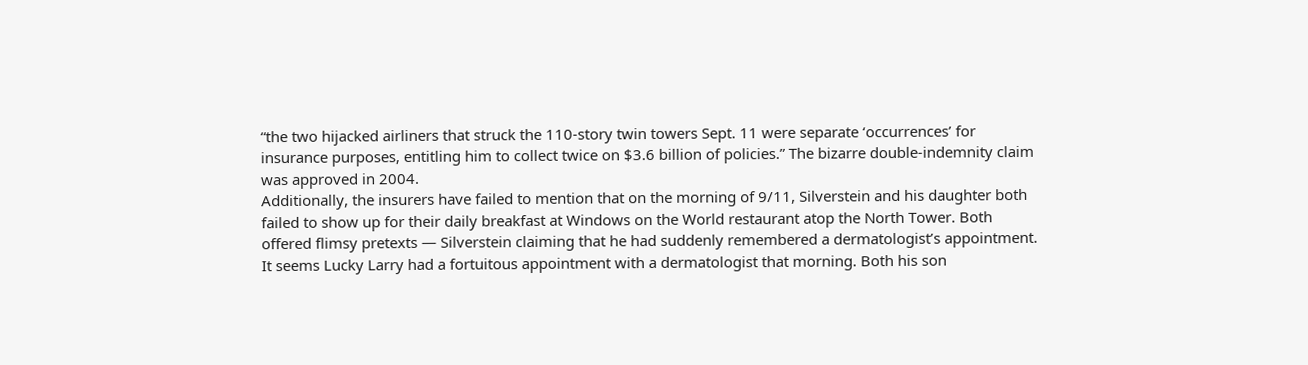“the two hijacked airliners that struck the 110-story twin towers Sept. 11 were separate ‘occurrences’ for insurance purposes, entitling him to collect twice on $3.6 billion of policies.” The bizarre double-indemnity claim was approved in 2004.
Additionally, the insurers have failed to mention that on the morning of 9/11, Silverstein and his daughter both failed to show up for their daily breakfast at Windows on the World restaurant atop the North Tower. Both offered flimsy pretexts — Silverstein claiming that he had suddenly remembered a dermatologist’s appointment.
It seems Lucky Larry had a fortuitous appointment with a dermatologist that morning. Both his son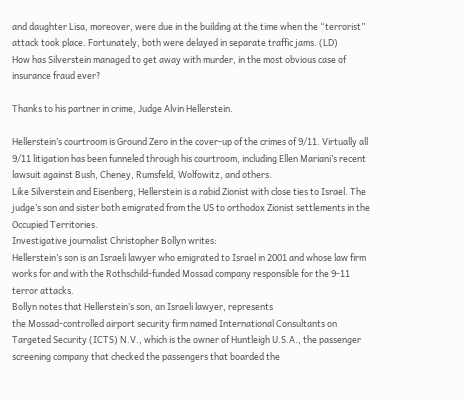and daughter Lisa, moreover, were due in the building at the time when the “terrorist” attack took place. Fortunately, both were delayed in separate traffic jams. (LD)
How has Silverstein managed to get away with murder, in the most obvious case of insurance fraud ever?

Thanks to his partner in crime, Judge Alvin Hellerstein.

Hellerstein’s courtroom is Ground Zero in the cover-up of the crimes of 9/11. Virtually all 9/11 litigation has been funneled through his courtroom, including Ellen Mariani’s recent lawsuit against Bush, Cheney, Rumsfeld, Wolfowitz, and others.
Like Silverstein and Eisenberg, Hellerstein is a rabid Zionist with close ties to Israel. The judge’s son and sister both emigrated from the US to orthodox Zionist settlements in the Occupied Territories.
Investigative journalist Christopher Bollyn writes:
Hellerstein’s son is an Israeli lawyer who emigrated to Israel in 2001 and whose law firm works for and with the Rothschild-funded Mossad company responsible for the 9-11 terror attacks.
Bollyn notes that Hellerstein’s son, an Israeli lawyer, represents
the Mossad-controlled airport security firm named International Consultants on Targeted Security (ICTS) N.V., which is the owner of Huntleigh U.S.A., the passenger screening company that checked the passengers that boarded the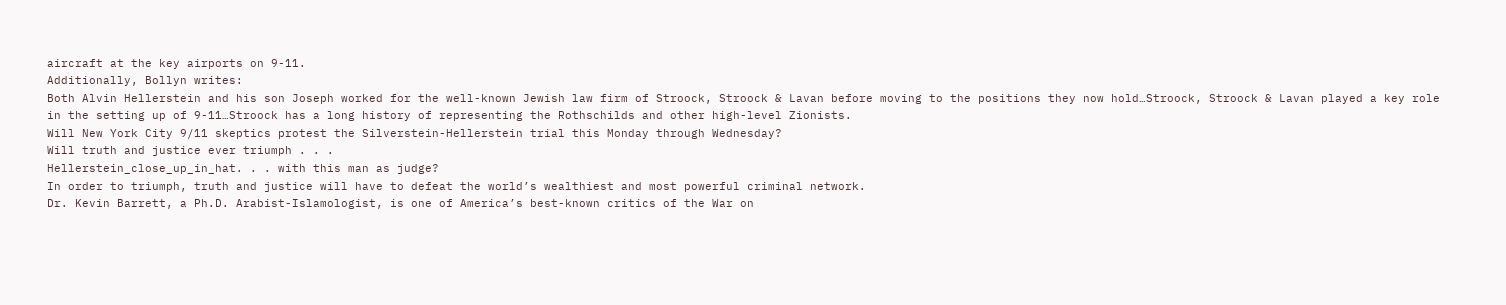aircraft at the key airports on 9-11.
Additionally, Bollyn writes:
Both Alvin Hellerstein and his son Joseph worked for the well-known Jewish law firm of Stroock, Stroock & Lavan before moving to the positions they now hold…Stroock, Stroock & Lavan played a key role in the setting up of 9-11…Stroock has a long history of representing the Rothschilds and other high-level Zionists.
Will New York City 9/11 skeptics protest the Silverstein-Hellerstein trial this Monday through Wednesday?
Will truth and justice ever triumph . . .
Hellerstein_close_up_in_hat. . . with this man as judge?
In order to triumph, truth and justice will have to defeat the world’s wealthiest and most powerful criminal network.
Dr. Kevin Barrett, a Ph.D. Arabist-Islamologist, is one of America’s best-known critics of the War on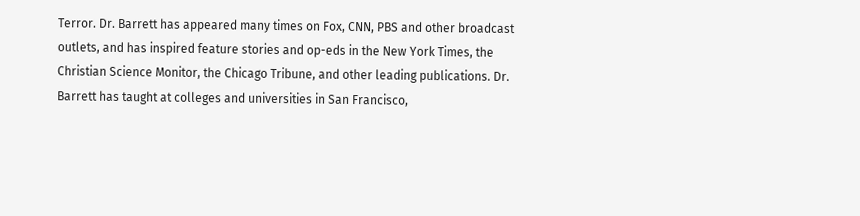Terror. Dr. Barrett has appeared many times on Fox, CNN, PBS and other broadcast outlets, and has inspired feature stories and op-eds in the New York Times, the Christian Science Monitor, the Chicago Tribune, and other leading publications. Dr. Barrett has taught at colleges and universities in San Francisco,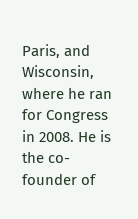Paris, and Wisconsin, where he ran for Congress in 2008. He is the co-founder of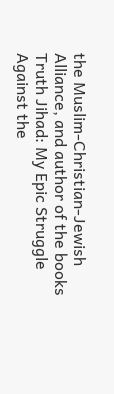the Muslim-Christian-Jewish Alliance, and author of the books Truth Jihad: My Epic Struggle Against the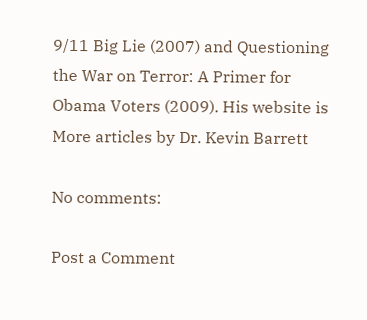9/11 Big Lie (2007) and Questioning the War on Terror: A Primer for Obama Voters (2009). His website is More articles by Dr. Kevin Barrett

No comments:

Post a Comment